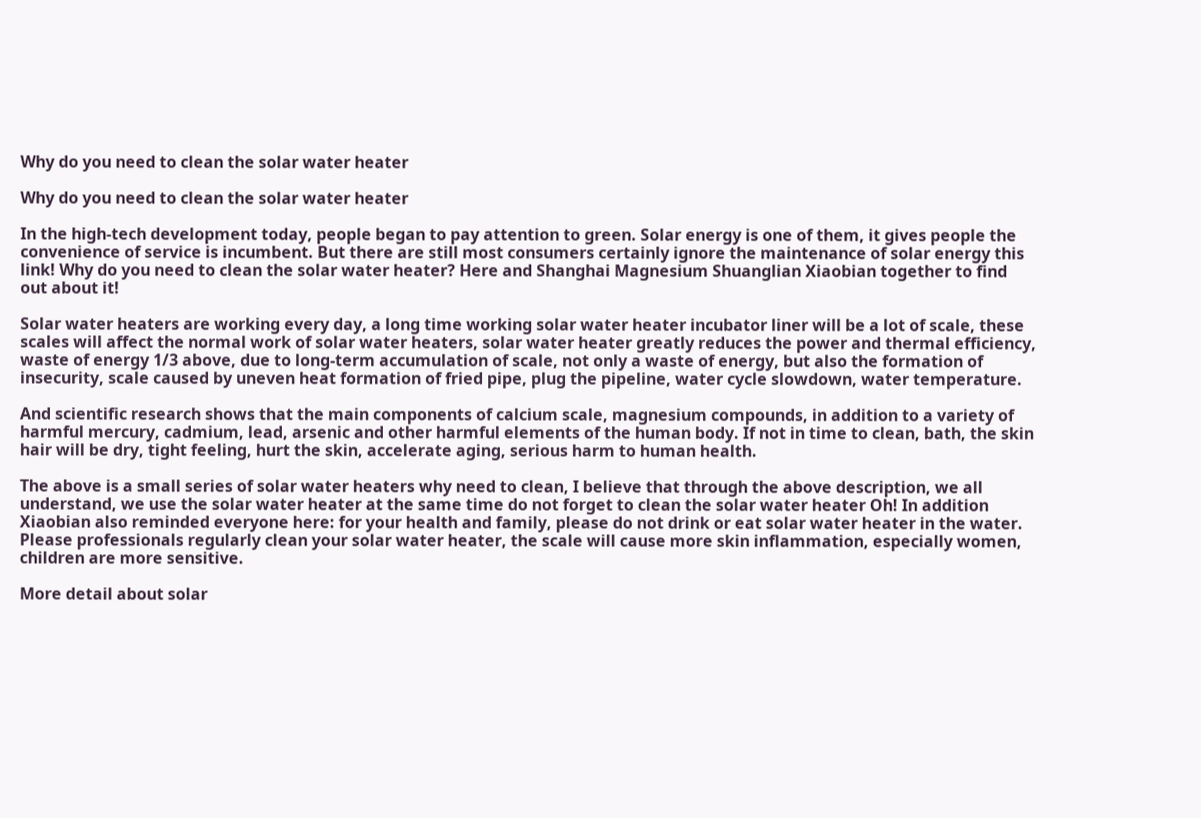Why do you need to clean the solar water heater

Why do you need to clean the solar water heater

In the high-tech development today, people began to pay attention to green. Solar energy is one of them, it gives people the convenience of service is incumbent. But there are still most consumers certainly ignore the maintenance of solar energy this link! Why do you need to clean the solar water heater? Here and Shanghai Magnesium Shuanglian Xiaobian together to find out about it!

Solar water heaters are working every day, a long time working solar water heater incubator liner will be a lot of scale, these scales will affect the normal work of solar water heaters, solar water heater greatly reduces the power and thermal efficiency, waste of energy 1/3 above, due to long-term accumulation of scale, not only a waste of energy, but also the formation of insecurity, scale caused by uneven heat formation of fried pipe, plug the pipeline, water cycle slowdown, water temperature.

And scientific research shows that the main components of calcium scale, magnesium compounds, in addition to a variety of harmful mercury, cadmium, lead, arsenic and other harmful elements of the human body. If not in time to clean, bath, the skin hair will be dry, tight feeling, hurt the skin, accelerate aging, serious harm to human health.

The above is a small series of solar water heaters why need to clean, I believe that through the above description, we all understand, we use the solar water heater at the same time do not forget to clean the solar water heater Oh! In addition Xiaobian also reminded everyone here: for your health and family, please do not drink or eat solar water heater in the water. Please professionals regularly clean your solar water heater, the scale will cause more skin inflammation, especially women, children are more sensitive.

More detail about solar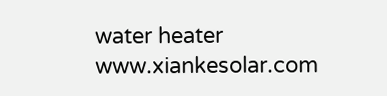water heater www.xiankesolar.com